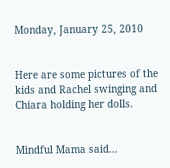Monday, January 25, 2010


Here are some pictures of the kids and Rachel swinging and Chiara holding her dolls.


Mindful Mama said...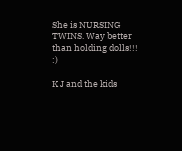She is NURSING TWINS. Way better than holding dolls!!! :)

K J and the kids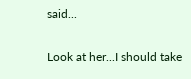said...

Look at her...I should take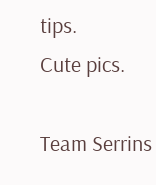tips.
Cute pics.

Team Serrins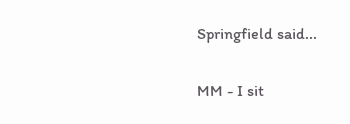Springfield said...

MM - I sit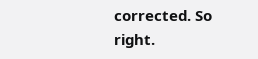corrected. So right.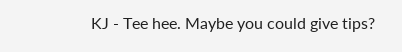KJ - Tee hee. Maybe you could give tips?